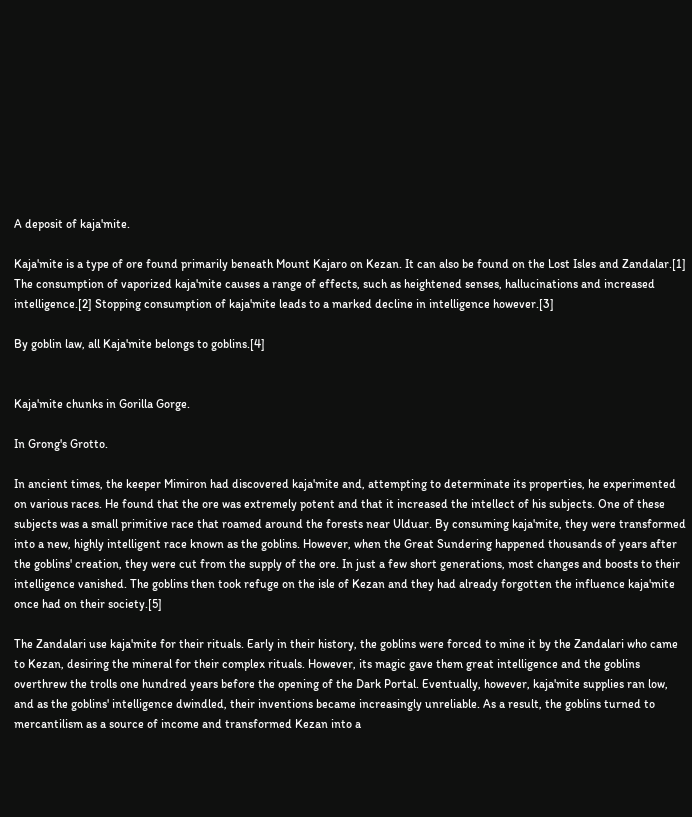A deposit of kaja'mite.

Kaja'mite is a type of ore found primarily beneath Mount Kajaro on Kezan. It can also be found on the Lost Isles and Zandalar.[1] The consumption of vaporized kaja'mite causes a range of effects, such as heightened senses, hallucinations and increased intelligence.[2] Stopping consumption of kaja'mite leads to a marked decline in intelligence however.[3]

By goblin law, all Kaja'mite belongs to goblins.[4]


Kaja'mite chunks in Gorilla Gorge.

In Grong's Grotto.

In ancient times, the keeper Mimiron had discovered kaja'mite and, attempting to determinate its properties, he experimented on various races. He found that the ore was extremely potent and that it increased the intellect of his subjects. One of these subjects was a small primitive race that roamed around the forests near Ulduar. By consuming kaja'mite, they were transformed into a new, highly intelligent race known as the goblins. However, when the Great Sundering happened thousands of years after the goblins' creation, they were cut from the supply of the ore. In just a few short generations, most changes and boosts to their intelligence vanished. The goblins then took refuge on the isle of Kezan and they had already forgotten the influence kaja'mite once had on their society.[5]

The Zandalari use kaja'mite for their rituals. Early in their history, the goblins were forced to mine it by the Zandalari who came to Kezan, desiring the mineral for their complex rituals. However, its magic gave them great intelligence and the goblins overthrew the trolls one hundred years before the opening of the Dark Portal. Eventually, however, kaja'mite supplies ran low, and as the goblins' intelligence dwindled, their inventions became increasingly unreliable. As a result, the goblins turned to mercantilism as a source of income and transformed Kezan into a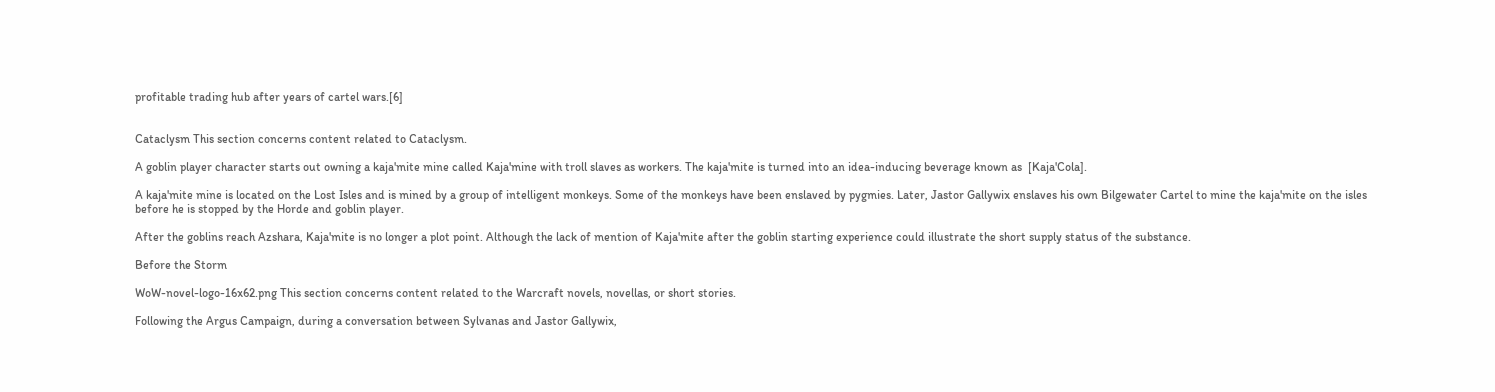profitable trading hub after years of cartel wars.[6]


Cataclysm This section concerns content related to Cataclysm.

A goblin player character starts out owning a kaja'mite mine called Kaja'mine with troll slaves as workers. The kaja'mite is turned into an idea-inducing beverage known as  [Kaja'Cola].

A kaja'mite mine is located on the Lost Isles and is mined by a group of intelligent monkeys. Some of the monkeys have been enslaved by pygmies. Later, Jastor Gallywix enslaves his own Bilgewater Cartel to mine the kaja'mite on the isles before he is stopped by the Horde and goblin player.

After the goblins reach Azshara, Kaja'mite is no longer a plot point. Although the lack of mention of Kaja'mite after the goblin starting experience could illustrate the short supply status of the substance.

Before the Storm

WoW-novel-logo-16x62.png This section concerns content related to the Warcraft novels, novellas, or short stories.

Following the Argus Campaign, during a conversation between Sylvanas and Jastor Gallywix,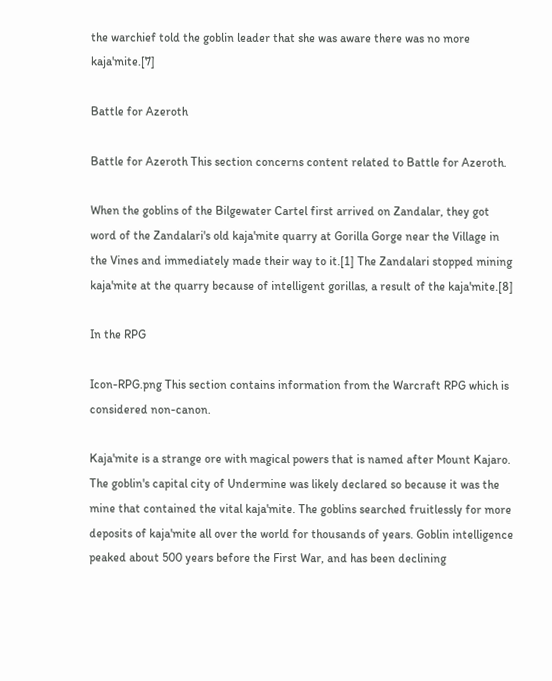the warchief told the goblin leader that she was aware there was no more kaja'mite.[7]

Battle for Azeroth

Battle for Azeroth This section concerns content related to Battle for Azeroth.

When the goblins of the Bilgewater Cartel first arrived on Zandalar, they got word of the Zandalari's old kaja'mite quarry at Gorilla Gorge near the Village in the Vines and immediately made their way to it.[1] The Zandalari stopped mining kaja'mite at the quarry because of intelligent gorillas, a result of the kaja'mite.[8]

In the RPG

Icon-RPG.png This section contains information from the Warcraft RPG which is considered non-canon.

Kaja'mite is a strange ore with magical powers that is named after Mount Kajaro. The goblin's capital city of Undermine was likely declared so because it was the mine that contained the vital kaja'mite. The goblins searched fruitlessly for more deposits of kaja'mite all over the world for thousands of years. Goblin intelligence peaked about 500 years before the First War, and has been declining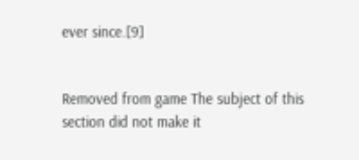ever since.[9]


Removed from game The subject of this section did not make it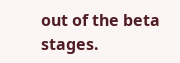out of the beta stages.